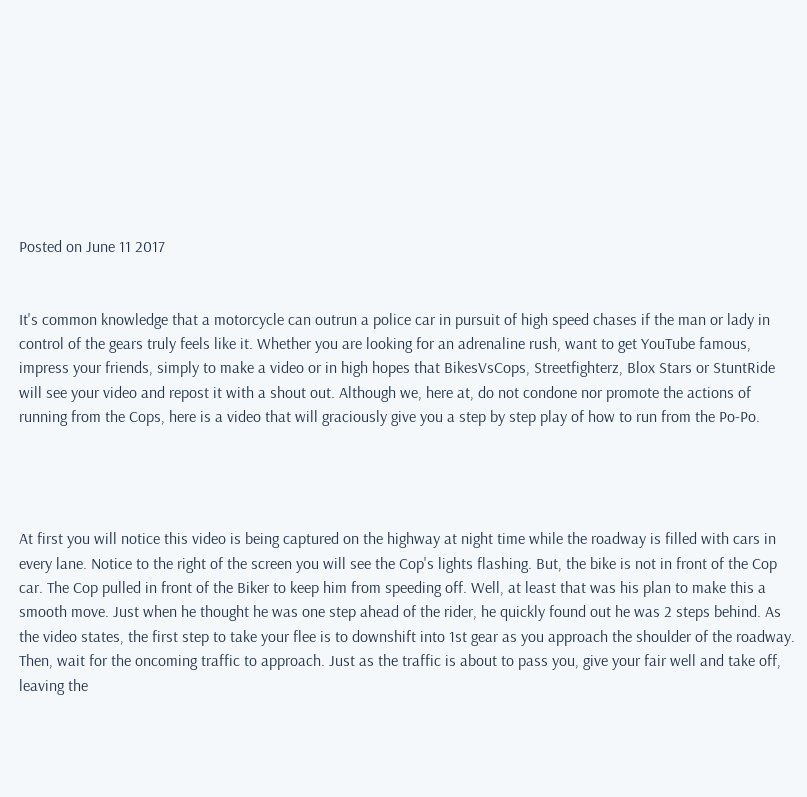Posted on June 11 2017


It's common knowledge that a motorcycle can outrun a police car in pursuit of high speed chases if the man or lady in control of the gears truly feels like it. Whether you are looking for an adrenaline rush, want to get YouTube famous, impress your friends, simply to make a video or in high hopes that BikesVsCops, Streetfighterz, Blox Stars or StuntRide will see your video and repost it with a shout out. Although we, here at, do not condone nor promote the actions of running from the Cops, here is a video that will graciously give you a step by step play of how to run from the Po-Po.




At first you will notice this video is being captured on the highway at night time while the roadway is filled with cars in every lane. Notice to the right of the screen you will see the Cop's lights flashing. But, the bike is not in front of the Cop car. The Cop pulled in front of the Biker to keep him from speeding off. Well, at least that was his plan to make this a smooth move. Just when he thought he was one step ahead of the rider, he quickly found out he was 2 steps behind. As the video states, the first step to take your flee is to downshift into 1st gear as you approach the shoulder of the roadway. Then, wait for the oncoming traffic to approach. Just as the traffic is about to pass you, give your fair well and take off, leaving the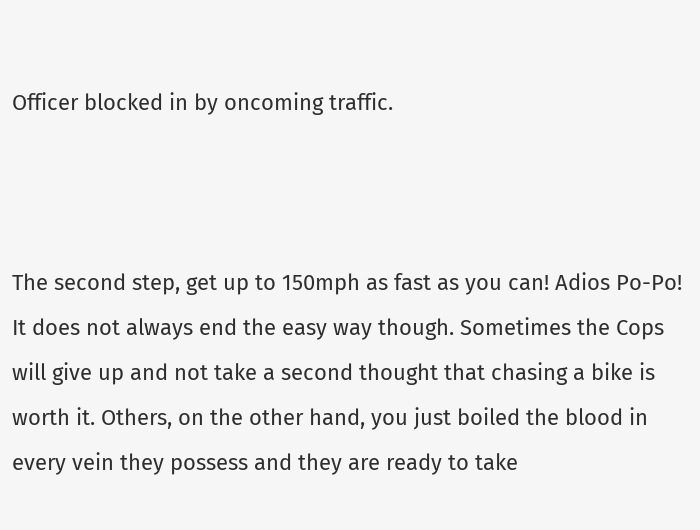Officer blocked in by oncoming traffic.



The second step, get up to 150mph as fast as you can! Adios Po-Po! It does not always end the easy way though. Sometimes the Cops will give up and not take a second thought that chasing a bike is worth it. Others, on the other hand, you just boiled the blood in every vein they possess and they are ready to take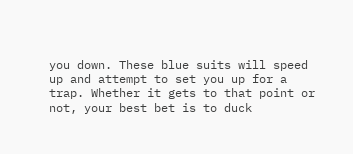you down. These blue suits will speed up and attempt to set you up for a trap. Whether it gets to that point or not, your best bet is to duck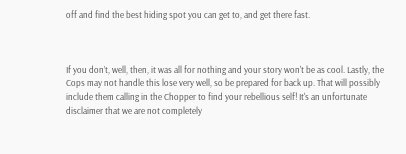off and find the best hiding spot you can get to, and get there fast.



If you don’t, well, then, it was all for nothing and your story won't be as cool. Lastly, the Cops may not handle this lose very well, so be prepared for back up. That will possibly include them calling in the Chopper to find your rebellious self! It's an unfortunate disclaimer that we are not completely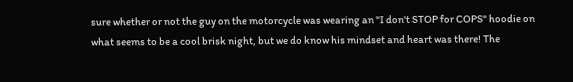sure whether or not the guy on the motorcycle was wearing an "I don't STOP for COPS" hoodie on what seems to be a cool brisk night, but we do know his mindset and heart was there! The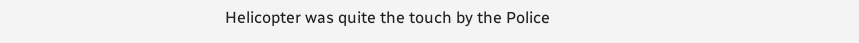Helicopter was quite the touch by the Police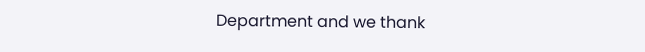Department and we thank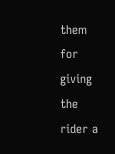them for giving the rider a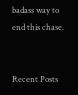badass way to end this chase.


Recent Posts